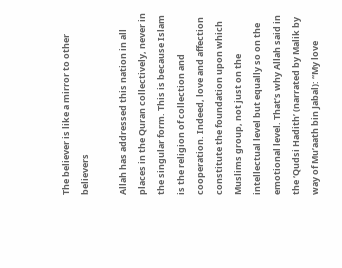The believer is like a mirror to other believers

Allah has addressed this nation in all places in the Quran collectively, never in the singular form. This is because Islam is the religion of collection and cooperation. Indeed, love and affection constitute the foundation upon which Muslims group, not just on the intellectual level but equally so on the emotional level. That’s why Allah said in the ‘Qudsi Hadith’ (narrated by Malik by way of Mu’aath bin Jabal): “My love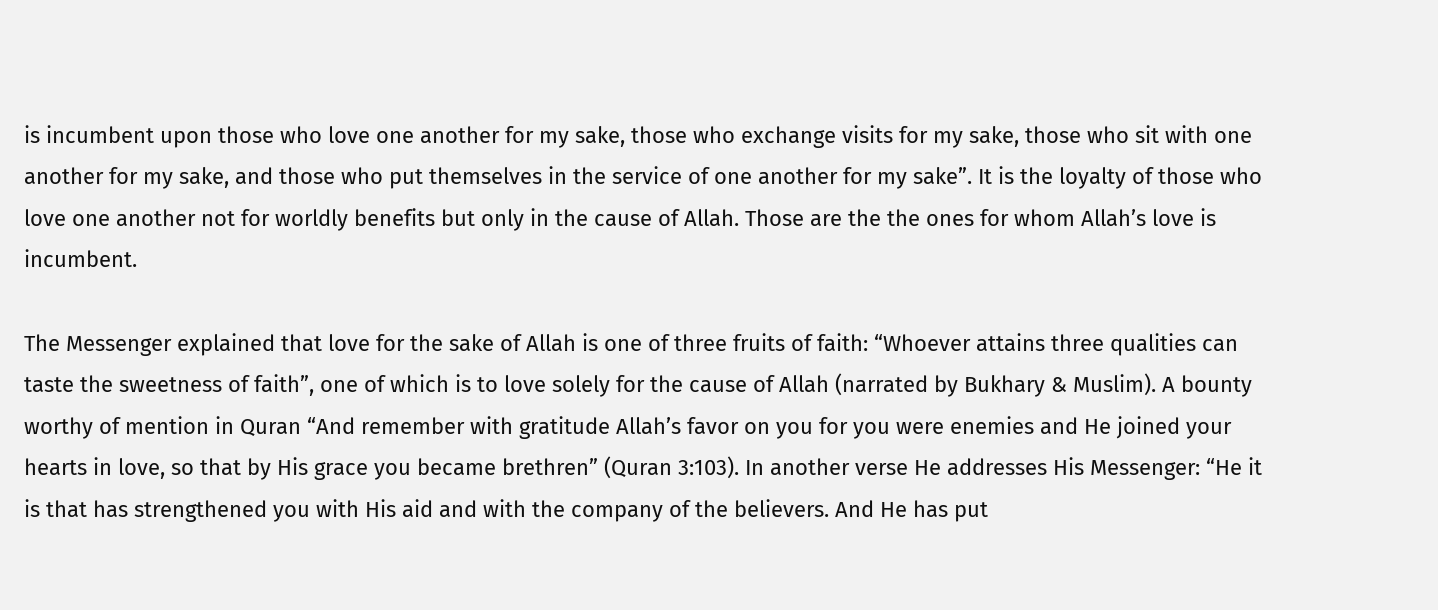is incumbent upon those who love one another for my sake, those who exchange visits for my sake, those who sit with one another for my sake, and those who put themselves in the service of one another for my sake”. It is the loyalty of those who love one another not for worldly benefits but only in the cause of Allah. Those are the the ones for whom Allah’s love is incumbent.

The Messenger explained that love for the sake of Allah is one of three fruits of faith: “Whoever attains three qualities can taste the sweetness of faith”, one of which is to love solely for the cause of Allah (narrated by Bukhary & Muslim). A bounty worthy of mention in Quran “And remember with gratitude Allah’s favor on you for you were enemies and He joined your hearts in love, so that by His grace you became brethren” (Quran 3:103). In another verse He addresses His Messenger: “He it is that has strengthened you with His aid and with the company of the believers. And He has put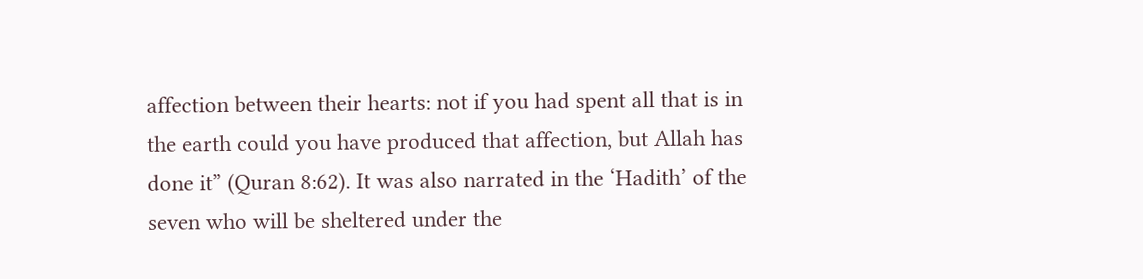affection between their hearts: not if you had spent all that is in the earth could you have produced that affection, but Allah has done it” (Quran 8:62). It was also narrated in the ‘Hadith’ of the seven who will be sheltered under the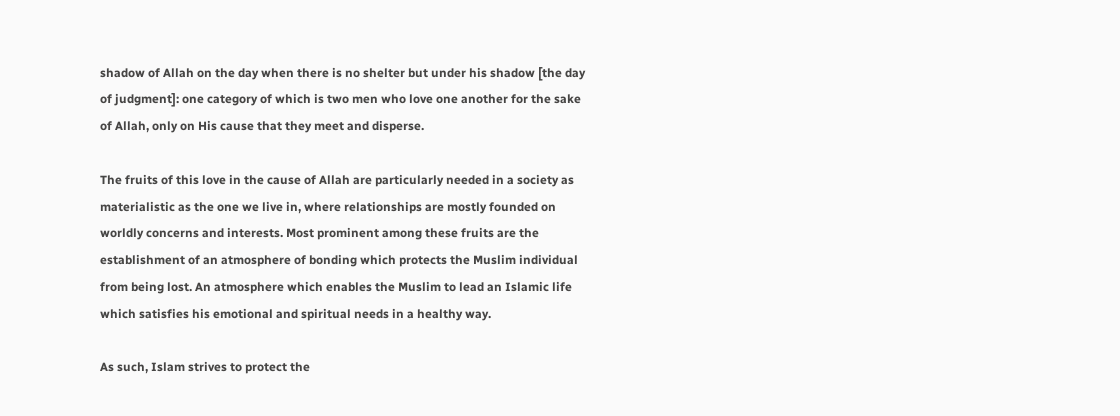shadow of Allah on the day when there is no shelter but under his shadow [the day of judgment]: one category of which is two men who love one another for the sake of Allah, only on His cause that they meet and disperse.

The fruits of this love in the cause of Allah are particularly needed in a society as materialistic as the one we live in, where relationships are mostly founded on worldly concerns and interests. Most prominent among these fruits are the establishment of an atmosphere of bonding which protects the Muslim individual from being lost. An atmosphere which enables the Muslim to lead an Islamic life which satisfies his emotional and spiritual needs in a healthy way.

As such, Islam strives to protect the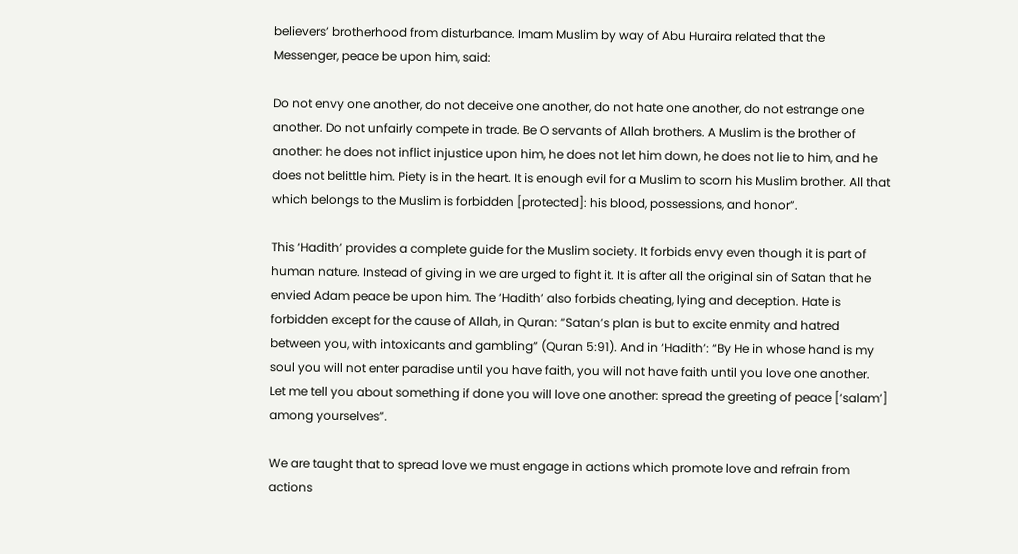believers’ brotherhood from disturbance. Imam Muslim by way of Abu Huraira related that the Messenger, peace be upon him, said:

Do not envy one another, do not deceive one another, do not hate one another, do not estrange one another. Do not unfairly compete in trade. Be O servants of Allah brothers. A Muslim is the brother of another: he does not inflict injustice upon him, he does not let him down, he does not lie to him, and he does not belittle him. Piety is in the heart. It is enough evil for a Muslim to scorn his Muslim brother. All that which belongs to the Muslim is forbidden [protected]: his blood, possessions, and honor”.

This ‘Hadith’ provides a complete guide for the Muslim society. It forbids envy even though it is part of human nature. Instead of giving in we are urged to fight it. It is after all the original sin of Satan that he envied Adam peace be upon him. The ‘Hadith’ also forbids cheating, lying and deception. Hate is forbidden except for the cause of Allah, in Quran: “Satan’s plan is but to excite enmity and hatred between you, with intoxicants and gambling” (Quran 5:91). And in ‘Hadith’: “By He in whose hand is my soul you will not enter paradise until you have faith, you will not have faith until you love one another. Let me tell you about something if done you will love one another: spread the greeting of peace [‘salam’] among yourselves”.

We are taught that to spread love we must engage in actions which promote love and refrain from actions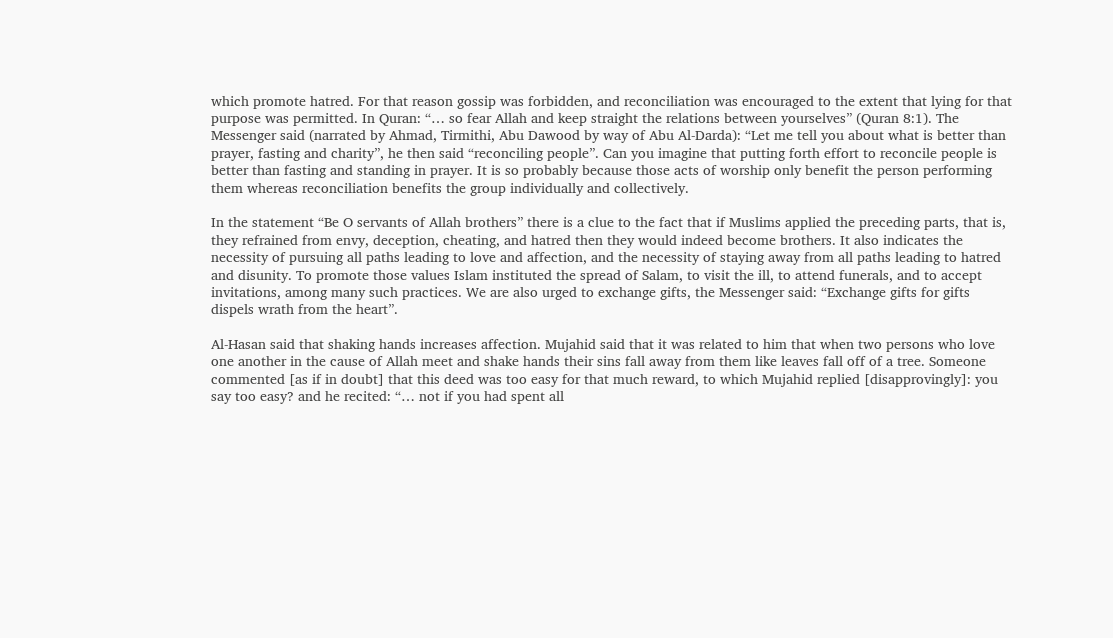which promote hatred. For that reason gossip was forbidden, and reconciliation was encouraged to the extent that lying for that purpose was permitted. In Quran: “… so fear Allah and keep straight the relations between yourselves” (Quran 8:1). The Messenger said (narrated by Ahmad, Tirmithi, Abu Dawood by way of Abu Al-Darda): “Let me tell you about what is better than prayer, fasting and charity”, he then said “reconciling people”. Can you imagine that putting forth effort to reconcile people is better than fasting and standing in prayer. It is so probably because those acts of worship only benefit the person performing them whereas reconciliation benefits the group individually and collectively.

In the statement “Be O servants of Allah brothers” there is a clue to the fact that if Muslims applied the preceding parts, that is, they refrained from envy, deception, cheating, and hatred then they would indeed become brothers. It also indicates the necessity of pursuing all paths leading to love and affection, and the necessity of staying away from all paths leading to hatred and disunity. To promote those values Islam instituted the spread of Salam, to visit the ill, to attend funerals, and to accept invitations, among many such practices. We are also urged to exchange gifts, the Messenger said: “Exchange gifts for gifts dispels wrath from the heart”.

Al-Hasan said that shaking hands increases affection. Mujahid said that it was related to him that when two persons who love one another in the cause of Allah meet and shake hands their sins fall away from them like leaves fall off of a tree. Someone commented [as if in doubt] that this deed was too easy for that much reward, to which Mujahid replied [disapprovingly]: you say too easy? and he recited: “… not if you had spent all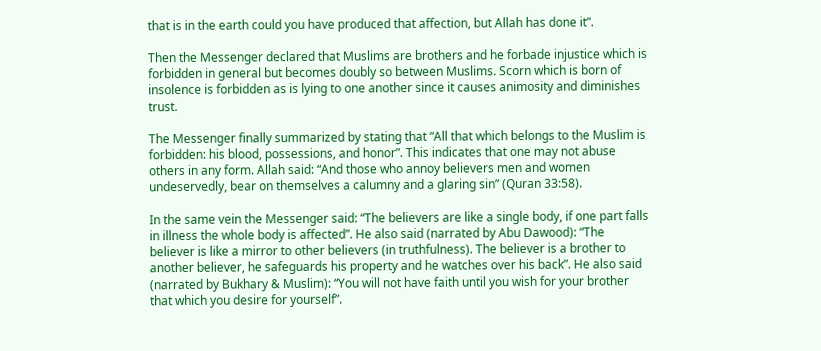that is in the earth could you have produced that affection, but Allah has done it”.

Then the Messenger declared that Muslims are brothers and he forbade injustice which is forbidden in general but becomes doubly so between Muslims. Scorn which is born of insolence is forbidden as is lying to one another since it causes animosity and diminishes trust.

The Messenger finally summarized by stating that “All that which belongs to the Muslim is forbidden: his blood, possessions, and honor”. This indicates that one may not abuse others in any form. Allah said: “And those who annoy believers men and women undeservedly, bear on themselves a calumny and a glaring sin” (Quran 33:58).

In the same vein the Messenger said: “The believers are like a single body, if one part falls in illness the whole body is affected”. He also said (narrated by Abu Dawood): “The believer is like a mirror to other believers (in truthfulness). The believer is a brother to another believer, he safeguards his property and he watches over his back”. He also said (narrated by Bukhary & Muslim): “You will not have faith until you wish for your brother that which you desire for yourself”.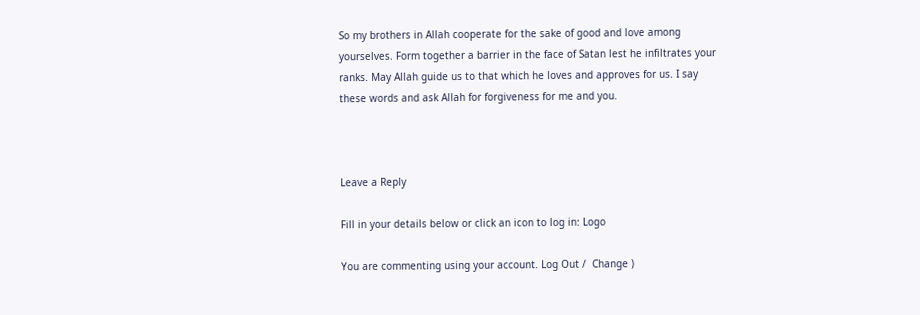So my brothers in Allah cooperate for the sake of good and love among yourselves. Form together a barrier in the face of Satan lest he infiltrates your ranks. May Allah guide us to that which he loves and approves for us. I say these words and ask Allah for forgiveness for me and you.



Leave a Reply

Fill in your details below or click an icon to log in: Logo

You are commenting using your account. Log Out /  Change )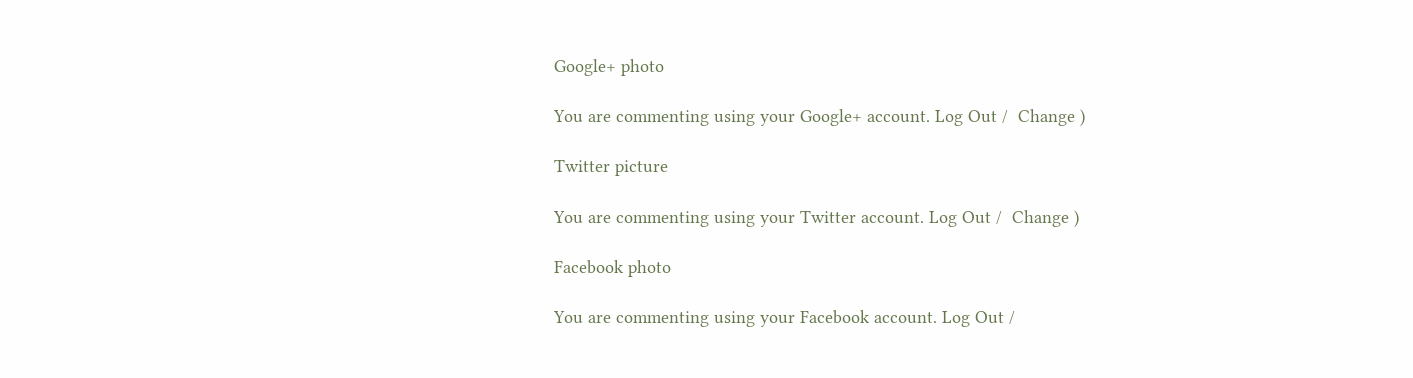Google+ photo

You are commenting using your Google+ account. Log Out /  Change )

Twitter picture

You are commenting using your Twitter account. Log Out /  Change )

Facebook photo

You are commenting using your Facebook account. Log Out /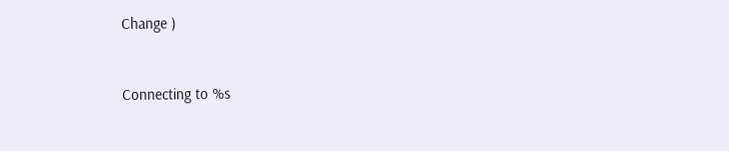Change )


Connecting to %s